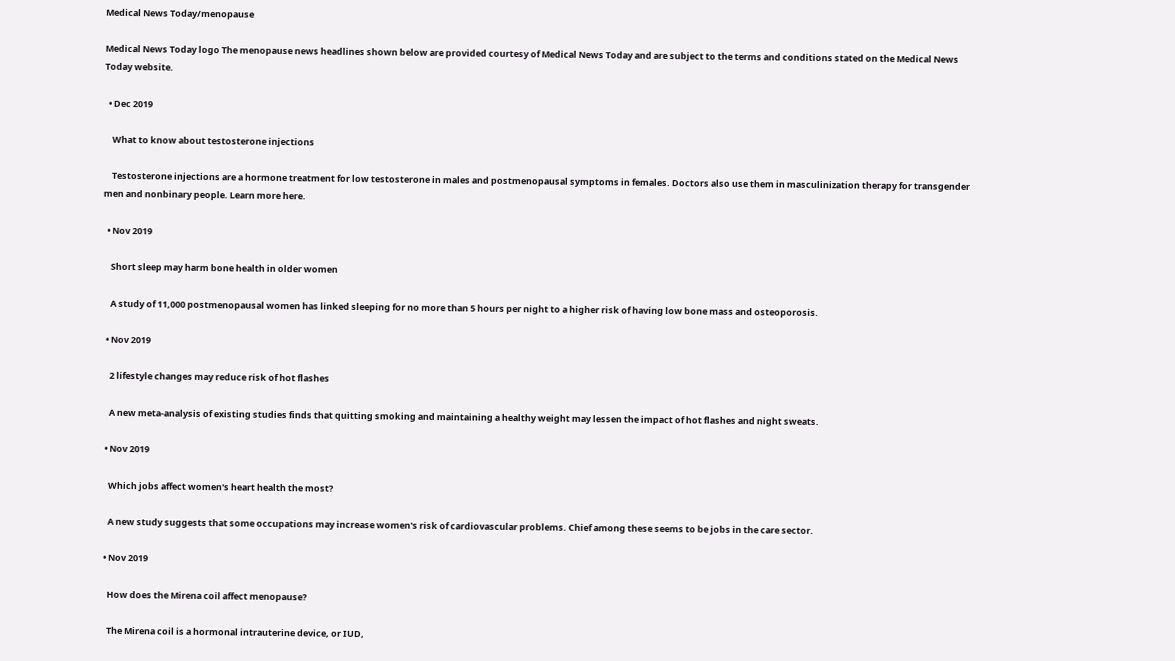Medical News Today/menopause

Medical News Today logo The menopause news headlines shown below are provided courtesy of Medical News Today and are subject to the terms and conditions stated on the Medical News Today website.

  • Dec 2019

    What to know about testosterone injections

    Testosterone injections are a hormone treatment for low testosterone in males and postmenopausal symptoms in females. Doctors also use them in masculinization therapy for transgender men and nonbinary people. Learn more here.

  • Nov 2019

    Short sleep may harm bone health in older women

    A study of 11,000 postmenopausal women has linked sleeping for no more than 5 hours per night to a higher risk of having low bone mass and osteoporosis.

  • Nov 2019

    2 lifestyle changes may reduce risk of hot flashes

    A new meta-analysis of existing studies finds that quitting smoking and maintaining a healthy weight may lessen the impact of hot flashes and night sweats.

  • Nov 2019

    Which jobs affect women's heart health the most?

    A new study suggests that some occupations may increase women's risk of cardiovascular problems. Chief among these seems to be jobs in the care sector.

  • Nov 2019

    How does the Mirena coil affect menopause?

    The Mirena coil is a hormonal intrauterine device, or IUD,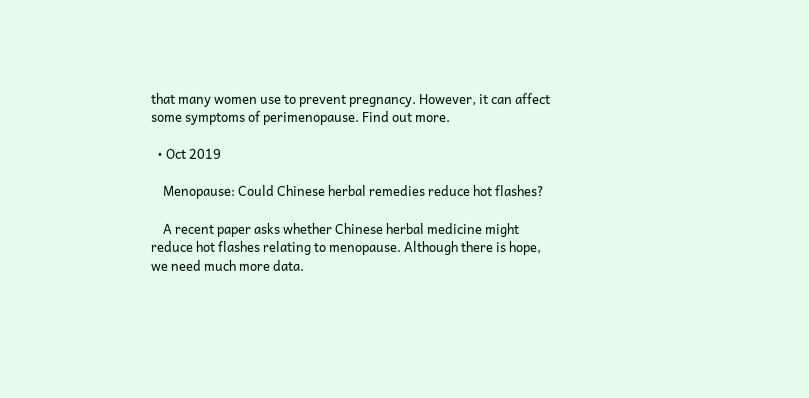that many women use to prevent pregnancy. However, it can affect some symptoms of perimenopause. Find out more.

  • Oct 2019

    Menopause: Could Chinese herbal remedies reduce hot flashes?

    A recent paper asks whether Chinese herbal medicine might reduce hot flashes relating to menopause. Although there is hope, we need much more data.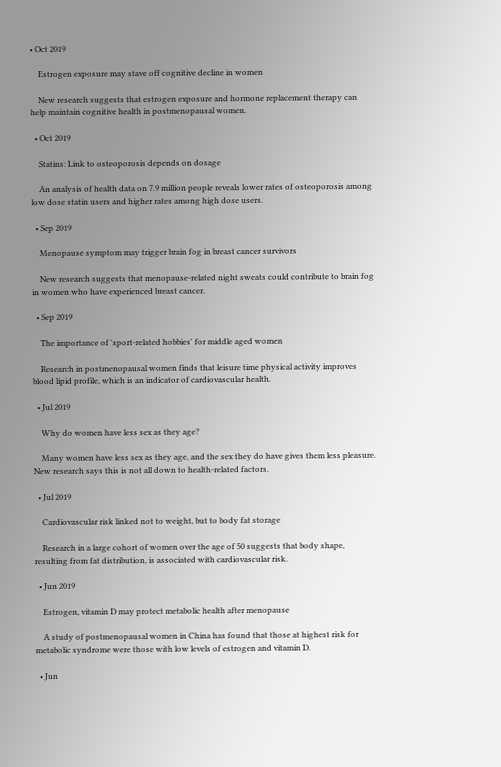• Oct 2019

    Estrogen exposure may stave off cognitive decline in women

    New research suggests that estrogen exposure and hormone replacement therapy can help maintain cognitive health in postmenopausal women.

  • Oct 2019

    Statins: Link to osteoporosis depends on dosage

    An analysis of health data on 7.9 million people reveals lower rates of osteoporosis among low dose statin users and higher rates among high dose users.

  • Sep 2019

    Menopause symptom may trigger brain fog in breast cancer survivors

    New research suggests that menopause-related night sweats could contribute to brain fog in women who have experienced breast cancer.

  • Sep 2019

    The importance of 'sport-related hobbies' for middle aged women

    Research in postmenopausal women finds that leisure time physical activity improves blood lipid profile, which is an indicator of cardiovascular health.

  • Jul 2019

    Why do women have less sex as they age?

    Many women have less sex as they age, and the sex they do have gives them less pleasure. New research says this is not all down to health-related factors.

  • Jul 2019

    Cardiovascular risk linked not to weight, but to body fat storage

    Research in a large cohort of women over the age of 50 suggests that body shape, resulting from fat distribution, is associated with cardiovascular risk.

  • Jun 2019

    Estrogen, vitamin D may protect metabolic health after menopause

    A study of postmenopausal women in China has found that those at highest risk for metabolic syndrome were those with low levels of estrogen and vitamin D.

  • Jun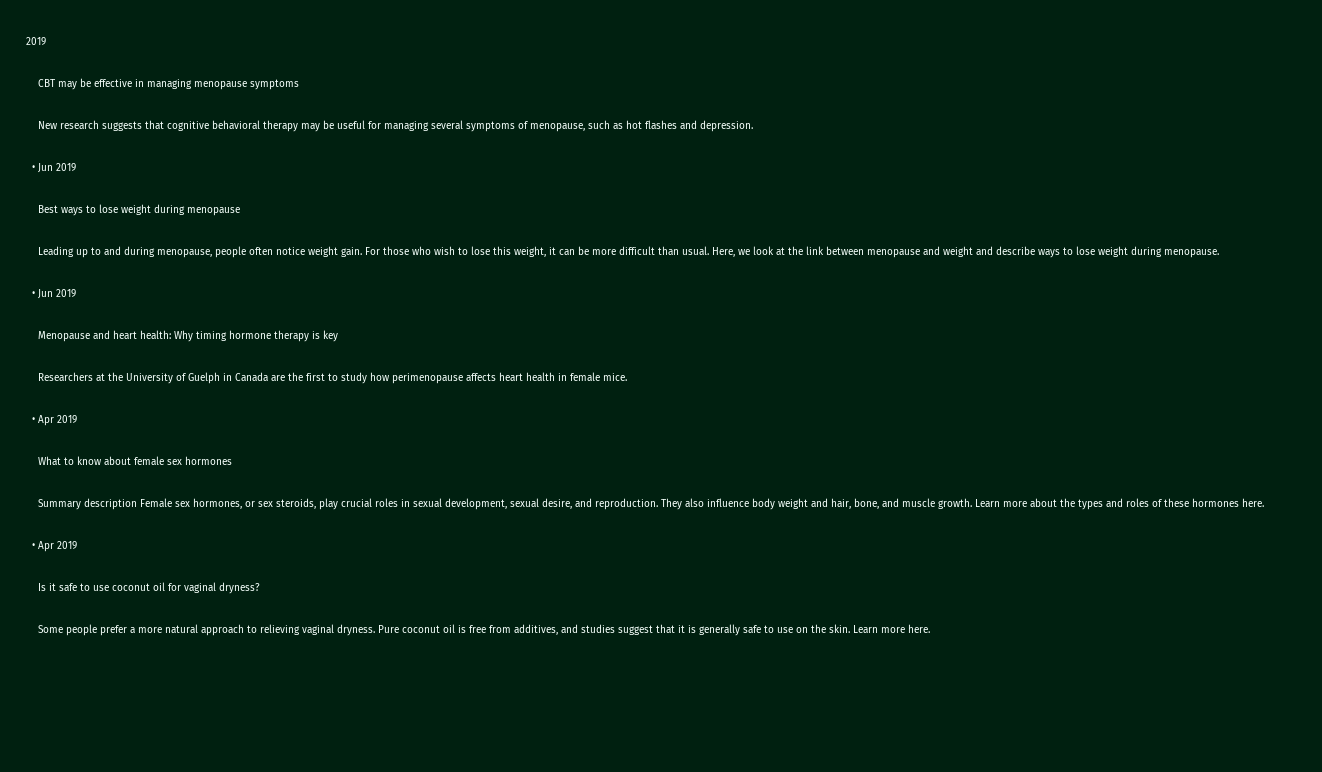2019

    CBT may be effective in managing menopause symptoms

    New research suggests that cognitive behavioral therapy may be useful for managing several symptoms of menopause, such as hot flashes and depression.

  • Jun 2019

    Best ways to lose weight during menopause

    Leading up to and during menopause, people often notice weight gain. For those who wish to lose this weight, it can be more difficult than usual. Here, we look at the link between menopause and weight and describe ways to lose weight during menopause.

  • Jun 2019

    Menopause and heart health: Why timing hormone therapy is key

    Researchers at the University of Guelph in Canada are the first to study how perimenopause affects heart health in female mice.

  • Apr 2019

    What to know about female sex hormones

    Summary description Female sex hormones, or sex steroids, play crucial roles in sexual development, sexual desire, and reproduction. They also influence body weight and hair, bone, and muscle growth. Learn more about the types and roles of these hormones here.

  • Apr 2019

    Is it safe to use coconut oil for vaginal dryness?

    Some people prefer a more natural approach to relieving vaginal dryness. Pure coconut oil is free from additives, and studies suggest that it is generally safe to use on the skin. Learn more here.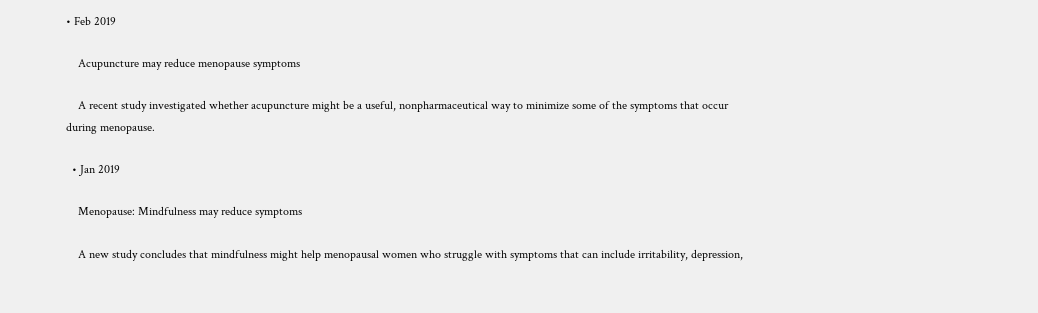• Feb 2019

    Acupuncture may reduce menopause symptoms

    A recent study investigated whether acupuncture might be a useful, nonpharmaceutical way to minimize some of the symptoms that occur during menopause.

  • Jan 2019

    Menopause: Mindfulness may reduce symptoms

    A new study concludes that mindfulness might help menopausal women who struggle with symptoms that can include irritability, depression,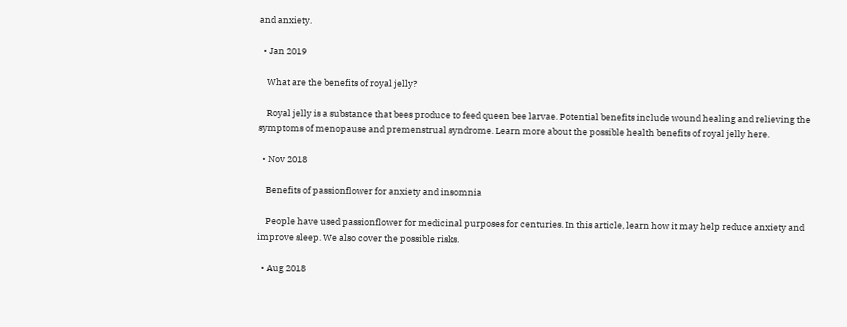and anxiety.

  • Jan 2019

    What are the benefits of royal jelly?

    Royal jelly is a substance that bees produce to feed queen bee larvae. Potential benefits include wound healing and relieving the symptoms of menopause and premenstrual syndrome. Learn more about the possible health benefits of royal jelly here.

  • Nov 2018

    Benefits of passionflower for anxiety and insomnia

    People have used passionflower for medicinal purposes for centuries. In this article, learn how it may help reduce anxiety and improve sleep. We also cover the possible risks.

  • Aug 2018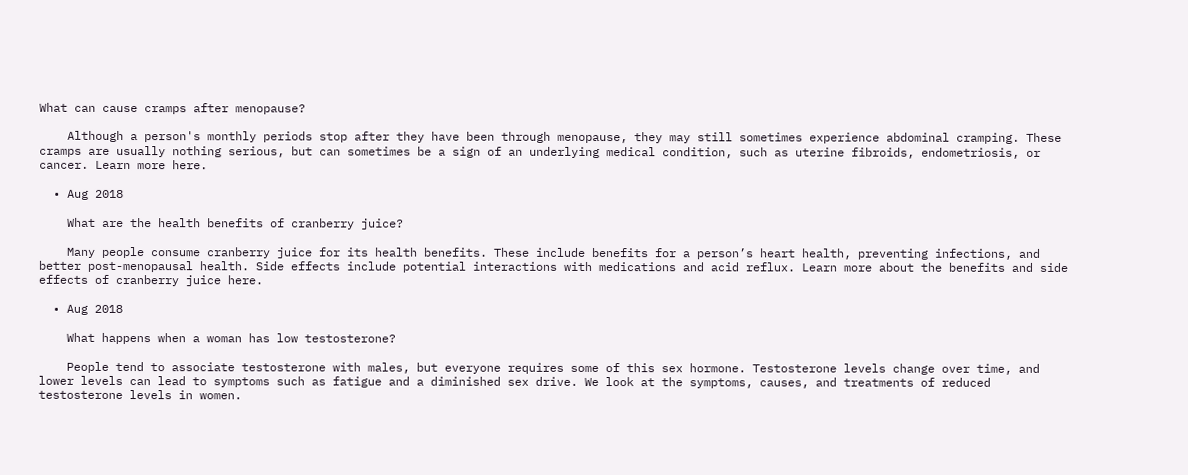What can cause cramps after menopause?

    Although a person's monthly periods stop after they have been through menopause, they may still sometimes experience abdominal cramping. These cramps are usually nothing serious, but can sometimes be a sign of an underlying medical condition, such as uterine fibroids, endometriosis, or cancer. Learn more here.

  • Aug 2018

    What are the health benefits of cranberry juice?

    Many people consume cranberry juice for its health benefits. These include benefits for a person’s heart health, preventing infections, and better post-menopausal health. Side effects include potential interactions with medications and acid reflux. Learn more about the benefits and side effects of cranberry juice here.

  • Aug 2018

    What happens when a woman has low testosterone?

    People tend to associate testosterone with males, but everyone requires some of this sex hormone. Testosterone levels change over time, and lower levels can lead to symptoms such as fatigue and a diminished sex drive. We look at the symptoms, causes, and treatments of reduced testosterone levels in women.